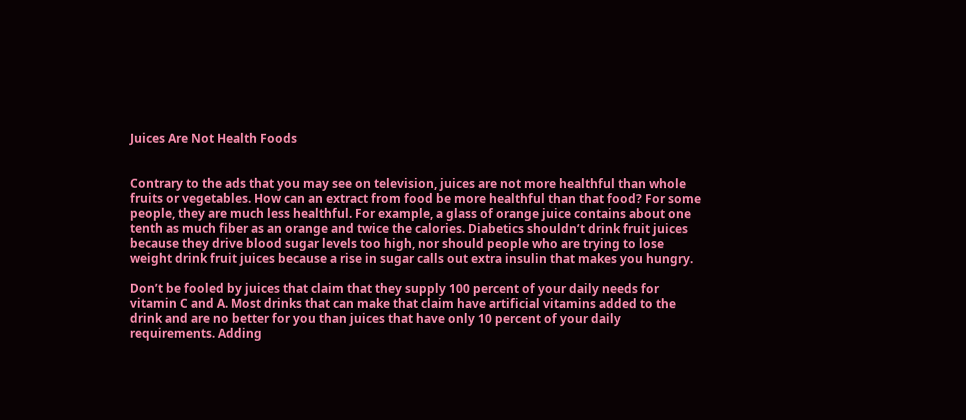Juices Are Not Health Foods


Contrary to the ads that you may see on television, juices are not more healthful than whole fruits or vegetables. How can an extract from food be more healthful than that food? For some people, they are much less healthful. For example, a glass of orange juice contains about one tenth as much fiber as an orange and twice the calories. Diabetics shouldn’t drink fruit juices because they drive blood sugar levels too high, nor should people who are trying to lose weight drink fruit juices because a rise in sugar calls out extra insulin that makes you hungry.

Don’t be fooled by juices that claim that they supply 100 percent of your daily needs for vitamin C and A. Most drinks that can make that claim have artificial vitamins added to the drink and are no better for you than juices that have only 10 percent of your daily requirements. Adding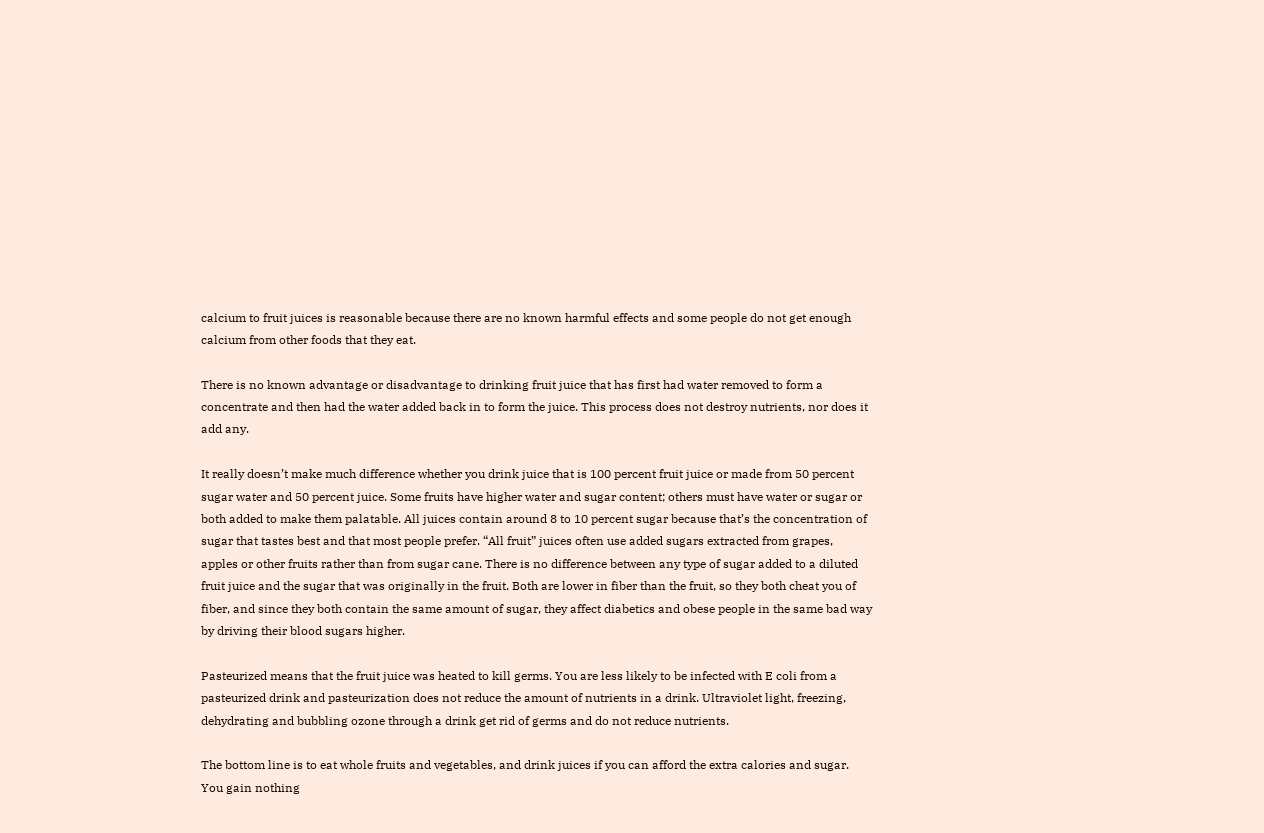calcium to fruit juices is reasonable because there are no known harmful effects and some people do not get enough calcium from other foods that they eat.

There is no known advantage or disadvantage to drinking fruit juice that has first had water removed to form a concentrate and then had the water added back in to form the juice. This process does not destroy nutrients, nor does it add any.

It really doesn’t make much difference whether you drink juice that is 100 percent fruit juice or made from 50 percent sugar water and 50 percent juice. Some fruits have higher water and sugar content; others must have water or sugar or both added to make them palatable. All juices contain around 8 to 10 percent sugar because that’s the concentration of sugar that tastes best and that most people prefer. “All fruit” juices often use added sugars extracted from grapes, apples or other fruits rather than from sugar cane. There is no difference between any type of sugar added to a diluted fruit juice and the sugar that was originally in the fruit. Both are lower in fiber than the fruit, so they both cheat you of fiber, and since they both contain the same amount of sugar, they affect diabetics and obese people in the same bad way by driving their blood sugars higher.

Pasteurized means that the fruit juice was heated to kill germs. You are less likely to be infected with E coli from a pasteurized drink and pasteurization does not reduce the amount of nutrients in a drink. Ultraviolet light, freezing, dehydrating and bubbling ozone through a drink get rid of germs and do not reduce nutrients.

The bottom line is to eat whole fruits and vegetables, and drink juices if you can afford the extra calories and sugar. You gain nothing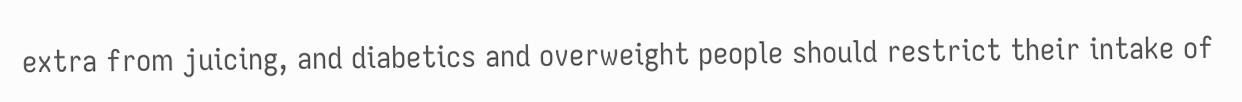extra from juicing, and diabetics and overweight people should restrict their intake of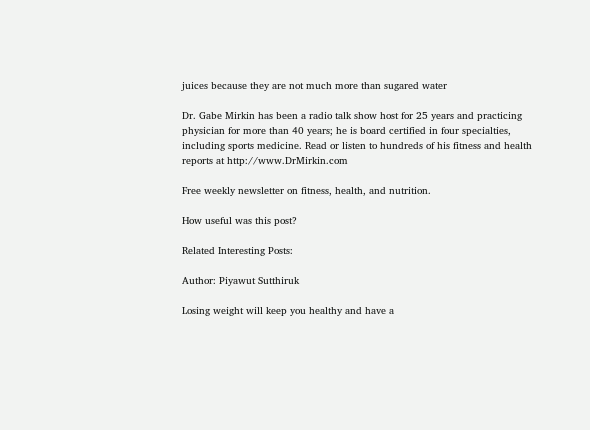juices because they are not much more than sugared water

Dr. Gabe Mirkin has been a radio talk show host for 25 years and practicing physician for more than 40 years; he is board certified in four specialties, including sports medicine. Read or listen to hundreds of his fitness and health reports at http://www.DrMirkin.com

Free weekly newsletter on fitness, health, and nutrition.

How useful was this post?

Related Interesting Posts:

Author: Piyawut Sutthiruk

Losing weight will keep you healthy and have a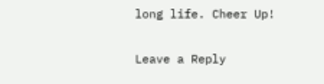long life. Cheer Up!

Leave a Reply